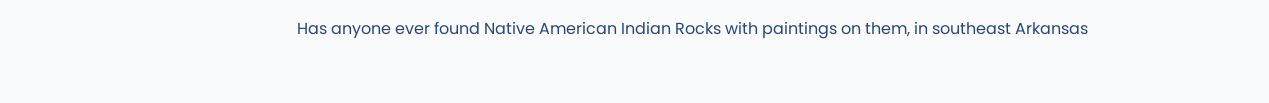Has anyone ever found Native American Indian Rocks with paintings on them, in southeast Arkansas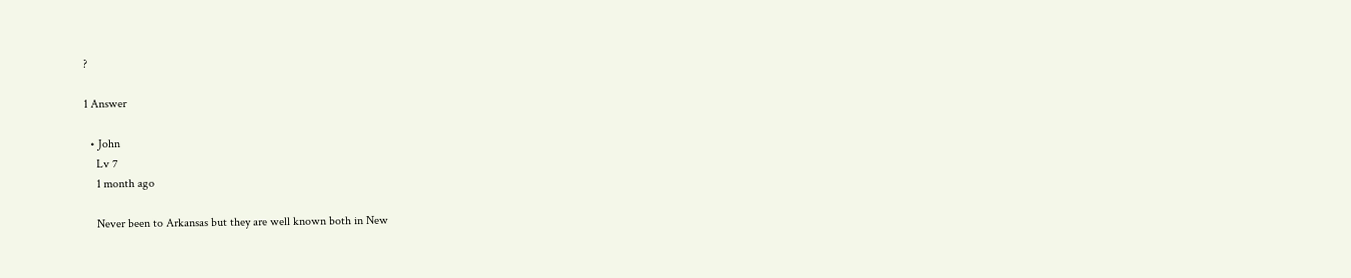?

1 Answer

  • John
    Lv 7
    1 month ago

    Never been to Arkansas but they are well known both in New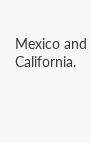Mexico and California.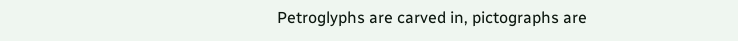Petroglyphs are carved in, pictographs are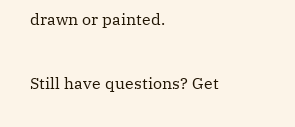drawn or painted.

Still have questions? Get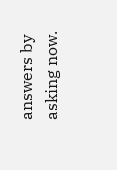answers by asking now.